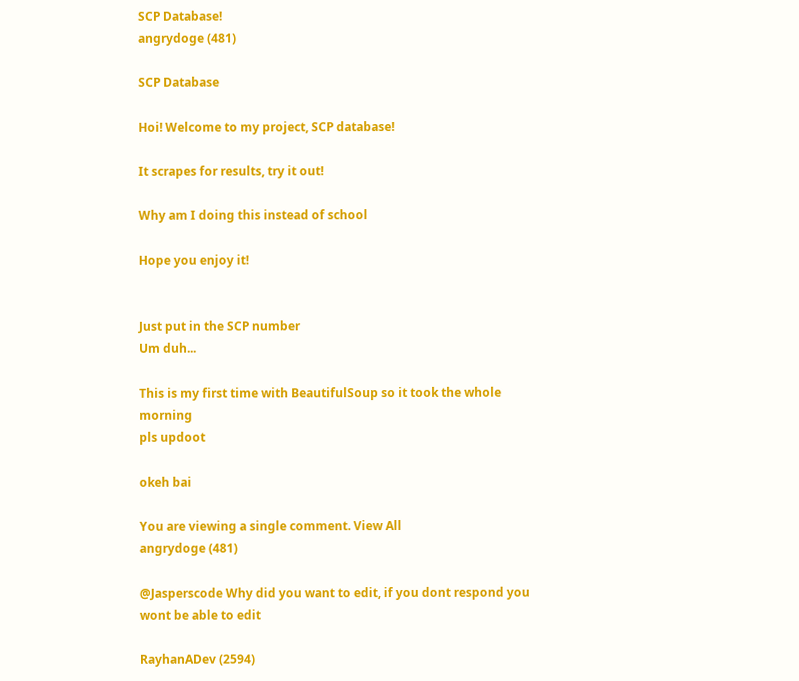SCP Database!
angrydoge (481)

SCP Database

Hoi! Welcome to my project, SCP database!

It scrapes for results, try it out!

Why am I doing this instead of school

Hope you enjoy it!


Just put in the SCP number
Um duh...

This is my first time with BeautifulSoup so it took the whole morning
pls updoot

okeh bai

You are viewing a single comment. View All
angrydoge (481)

@Jasperscode Why did you want to edit, if you dont respond you wont be able to edit

RayhanADev (2594)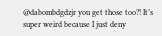@dabombdgdzjr you get those too?! It’s super weird because I just deny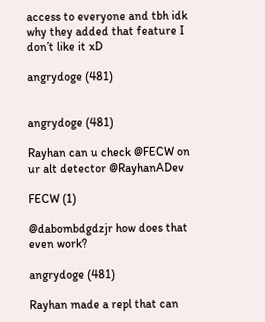access to everyone and tbh idk why they added that feature I don’t like it xD

angrydoge (481)


angrydoge (481)

Rayhan can u check @FECW on ur alt detector @RayhanADev

FECW (1)

@dabombdgdzjr how does that even work?

angrydoge (481)

Rayhan made a repl that can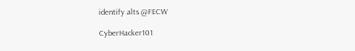identify alts @FECW

CyberHacker101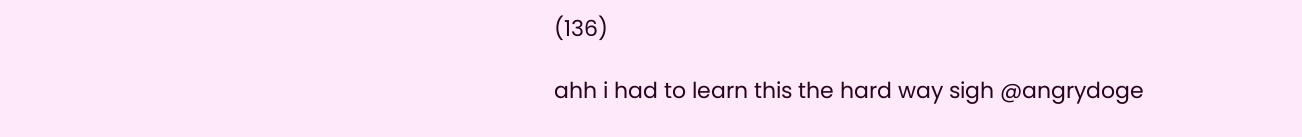(136)

ahh i had to learn this the hard way sigh @angrydoge